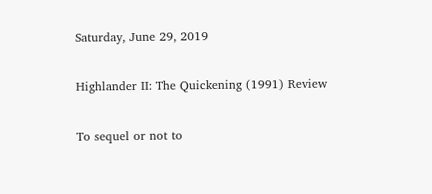Saturday, June 29, 2019

Highlander II: The Quickening (1991) Review

To sequel or not to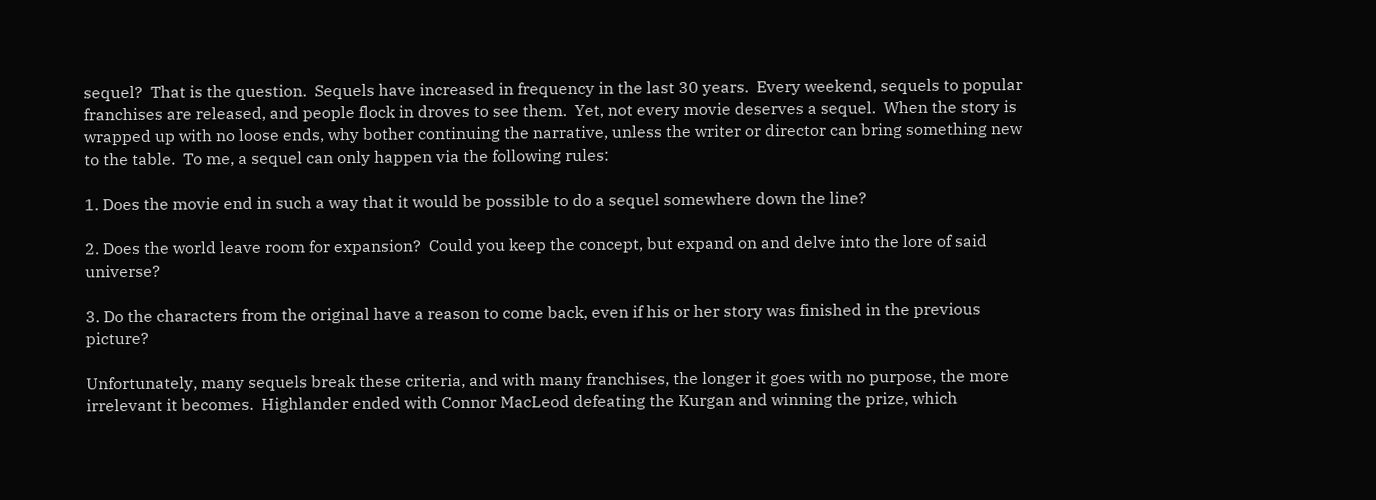sequel?  That is the question.  Sequels have increased in frequency in the last 30 years.  Every weekend, sequels to popular franchises are released, and people flock in droves to see them.  Yet, not every movie deserves a sequel.  When the story is wrapped up with no loose ends, why bother continuing the narrative, unless the writer or director can bring something new to the table.  To me, a sequel can only happen via the following rules:

1. Does the movie end in such a way that it would be possible to do a sequel somewhere down the line?

2. Does the world leave room for expansion?  Could you keep the concept, but expand on and delve into the lore of said universe?

3. Do the characters from the original have a reason to come back, even if his or her story was finished in the previous picture?

Unfortunately, many sequels break these criteria, and with many franchises, the longer it goes with no purpose, the more irrelevant it becomes.  Highlander ended with Connor MacLeod defeating the Kurgan and winning the prize, which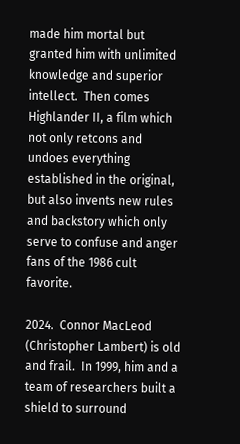made him mortal but granted him with unlimited knowledge and superior intellect.  Then comes Highlander II, a film which not only retcons and undoes everything established in the original, but also invents new rules and backstory which only serve to confuse and anger fans of the 1986 cult favorite.

2024.  Connor MacLeod (Christopher Lambert) is old and frail.  In 1999, him and a team of researchers built a shield to surround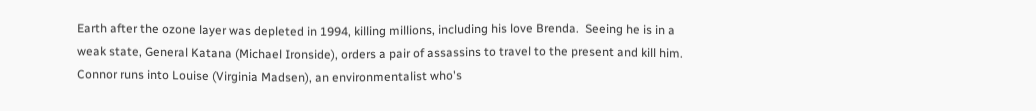Earth after the ozone layer was depleted in 1994, killing millions, including his love Brenda.  Seeing he is in a weak state, General Katana (Michael Ironside), orders a pair of assassins to travel to the present and kill him.  Connor runs into Louise (Virginia Madsen), an environmentalist who's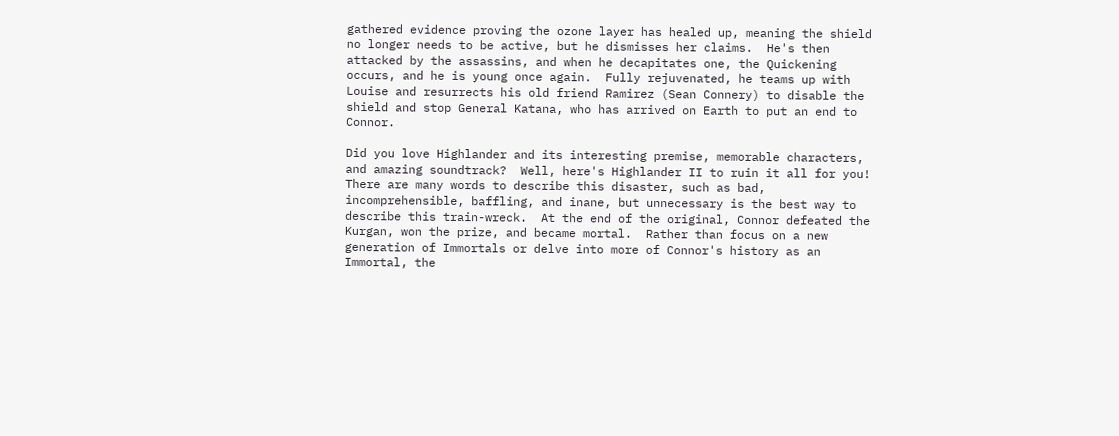gathered evidence proving the ozone layer has healed up, meaning the shield no longer needs to be active, but he dismisses her claims.  He's then attacked by the assassins, and when he decapitates one, the Quickening occurs, and he is young once again.  Fully rejuvenated, he teams up with Louise and resurrects his old friend Ramirez (Sean Connery) to disable the shield and stop General Katana, who has arrived on Earth to put an end to Connor.

Did you love Highlander and its interesting premise, memorable characters, and amazing soundtrack?  Well, here's Highlander II to ruin it all for you!  There are many words to describe this disaster, such as bad, incomprehensible, baffling, and inane, but unnecessary is the best way to describe this train-wreck.  At the end of the original, Connor defeated the Kurgan, won the prize, and became mortal.  Rather than focus on a new generation of Immortals or delve into more of Connor's history as an Immortal, the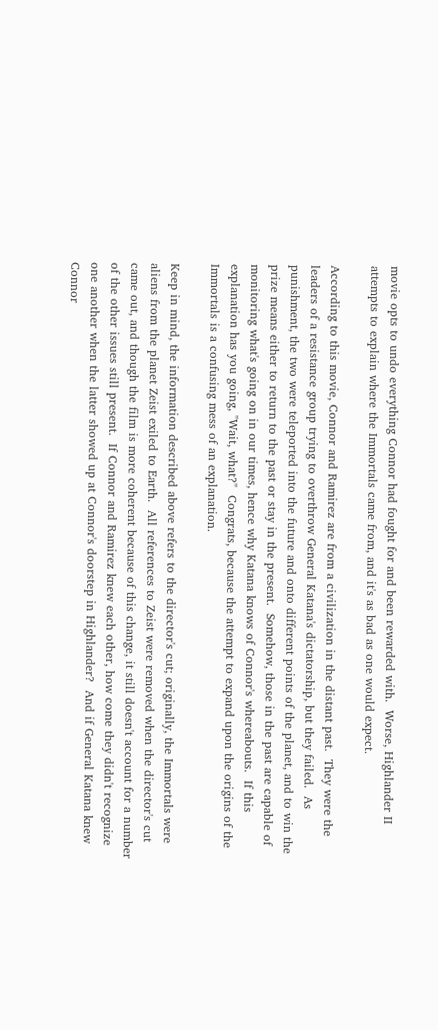movie opts to undo everything Connor had fought for and been rewarded with.  Worse, Highlander II attempts to explain where the Immortals came from, and it's as bad as one would expect.

According to this movie, Connor and Ramirez are from a civilization in the distant past.  They were the leaders of a resistance group trying to overthrow General Katana's dictatorship, but they failed.  As punishment, the two were teleported into the future and onto different points of the planet, and to win the prize means either to return to the past or stay in the present.  Somehow, those in the past are capable of monitoring what's going on in our times, hence why Katana knows of Connor's whereabouts.  If this explanation has you going, "Wait, what?"  Congrats, because the attempt to expand upon the origins of the Immortals is a confusing mess of an explanation.

Keep in mind, the information described above refers to the director's cut; originally, the Immortals were aliens from the planet Zeist exiled to Earth.  All references to Zeist were removed when the director's cut came out, and though the film is more coherent because of this change, it still doesn't account for a number of the other issues still present.  If Connor and Ramirez knew each other, how come they didn't recognize one another when the latter showed up at Connor's doorstep in Highlander?  And if General Katana knew Connor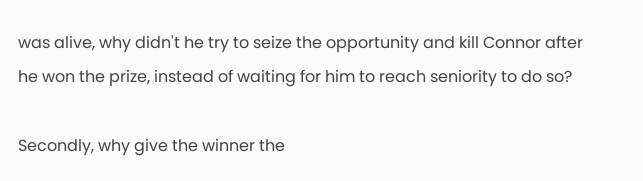was alive, why didn't he try to seize the opportunity and kill Connor after he won the prize, instead of waiting for him to reach seniority to do so?

Secondly, why give the winner the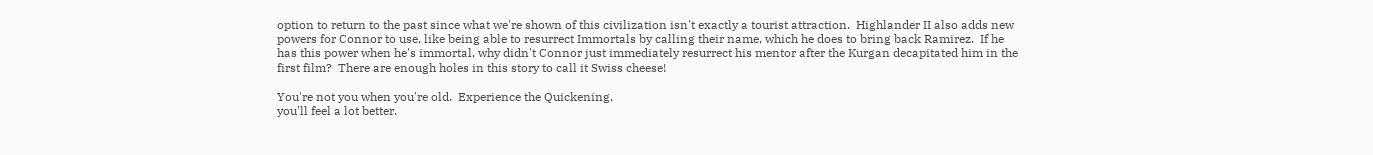option to return to the past since what we're shown of this civilization isn't exactly a tourist attraction.  Highlander II also adds new powers for Connor to use, like being able to resurrect Immortals by calling their name, which he does to bring back Ramirez.  If he has this power when he's immortal, why didn't Connor just immediately resurrect his mentor after the Kurgan decapitated him in the first film?  There are enough holes in this story to call it Swiss cheese!

You're not you when you're old.  Experience the Quickening,
you'll feel a lot better.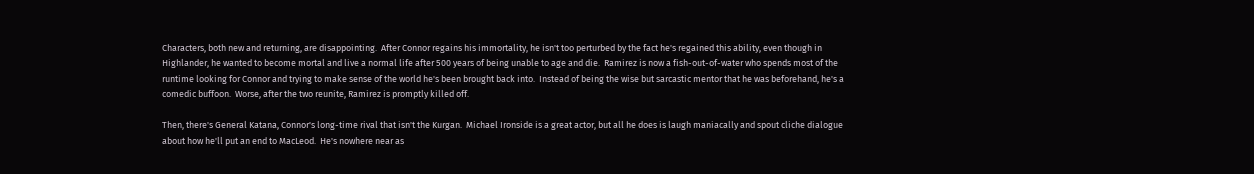Characters, both new and returning, are disappointing.  After Connor regains his immortality, he isn't too perturbed by the fact he's regained this ability, even though in Highlander, he wanted to become mortal and live a normal life after 500 years of being unable to age and die.  Ramirez is now a fish-out-of-water who spends most of the runtime looking for Connor and trying to make sense of the world he's been brought back into.  Instead of being the wise but sarcastic mentor that he was beforehand, he's a comedic buffoon.  Worse, after the two reunite, Ramirez is promptly killed off.

Then, there's General Katana, Connor's long-time rival that isn't the Kurgan.  Michael Ironside is a great actor, but all he does is laugh maniacally and spout cliche dialogue about how he'll put an end to MacLeod.  He's nowhere near as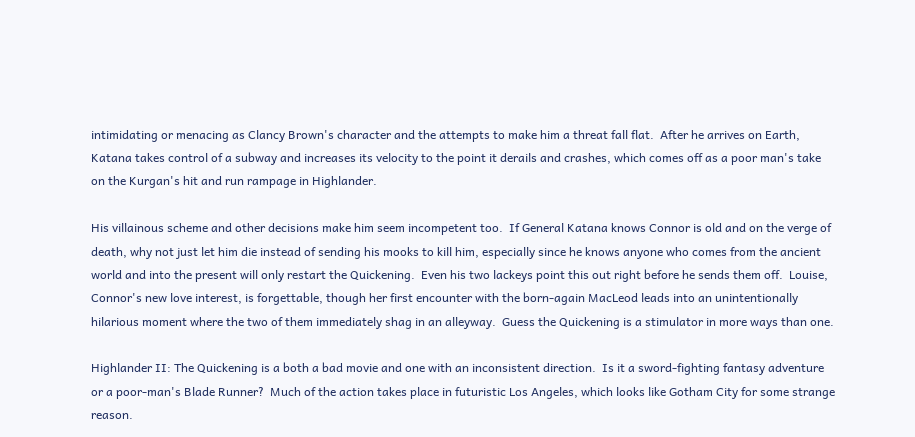intimidating or menacing as Clancy Brown's character and the attempts to make him a threat fall flat.  After he arrives on Earth, Katana takes control of a subway and increases its velocity to the point it derails and crashes, which comes off as a poor man's take on the Kurgan's hit and run rampage in Highlander.

His villainous scheme and other decisions make him seem incompetent too.  If General Katana knows Connor is old and on the verge of death, why not just let him die instead of sending his mooks to kill him, especially since he knows anyone who comes from the ancient world and into the present will only restart the Quickening.  Even his two lackeys point this out right before he sends them off.  Louise, Connor's new love interest, is forgettable, though her first encounter with the born-again MacLeod leads into an unintentionally hilarious moment where the two of them immediately shag in an alleyway.  Guess the Quickening is a stimulator in more ways than one.

Highlander II: The Quickening is a both a bad movie and one with an inconsistent direction.  Is it a sword-fighting fantasy adventure or a poor-man's Blade Runner?  Much of the action takes place in futuristic Los Angeles, which looks like Gotham City for some strange reason.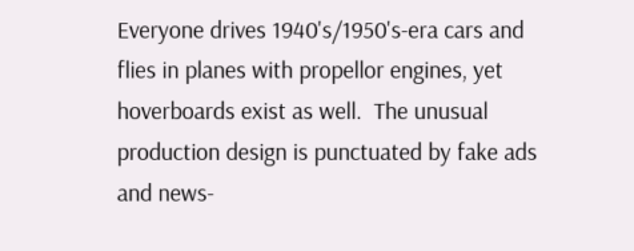Everyone drives 1940's/1950's-era cars and flies in planes with propellor engines, yet hoverboards exist as well.  The unusual production design is punctuated by fake ads and news-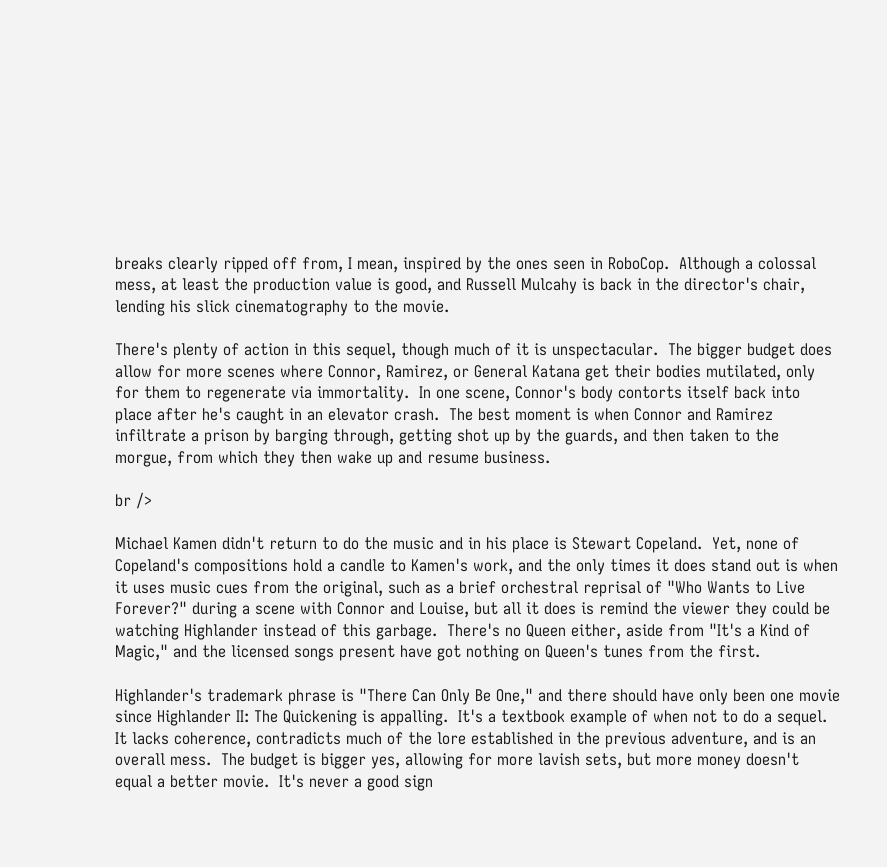breaks clearly ripped off from, I mean, inspired by the ones seen in RoboCop.  Although a colossal mess, at least the production value is good, and Russell Mulcahy is back in the director's chair, lending his slick cinematography to the movie.

There's plenty of action in this sequel, though much of it is unspectacular.  The bigger budget does allow for more scenes where Connor, Ramirez, or General Katana get their bodies mutilated, only for them to regenerate via immortality.  In one scene, Connor's body contorts itself back into place after he's caught in an elevator crash.  The best moment is when Connor and Ramirez infiltrate a prison by barging through, getting shot up by the guards, and then taken to the morgue, from which they then wake up and resume business.

br />

Michael Kamen didn't return to do the music and in his place is Stewart Copeland.  Yet, none of Copeland's compositions hold a candle to Kamen's work, and the only times it does stand out is when it uses music cues from the original, such as a brief orchestral reprisal of "Who Wants to Live Forever?" during a scene with Connor and Louise, but all it does is remind the viewer they could be watching Highlander instead of this garbage.  There's no Queen either, aside from "It's a Kind of Magic," and the licensed songs present have got nothing on Queen's tunes from the first.

Highlander's trademark phrase is "There Can Only Be One," and there should have only been one movie since Highlander II: The Quickening is appalling.  It's a textbook example of when not to do a sequel.  It lacks coherence, contradicts much of the lore established in the previous adventure, and is an overall mess.  The budget is bigger yes, allowing for more lavish sets, but more money doesn't equal a better movie.  It's never a good sign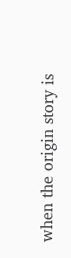when the origin story is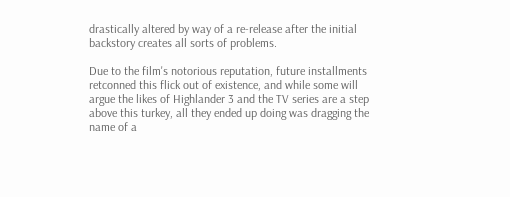drastically altered by way of a re-release after the initial backstory creates all sorts of problems.

Due to the film's notorious reputation, future installments retconned this flick out of existence, and while some will argue the likes of Highlander 3 and the TV series are a step above this turkey, all they ended up doing was dragging the name of a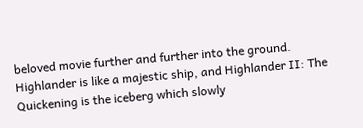beloved movie further and further into the ground.  Highlander is like a majestic ship, and Highlander II: The Quickening is the iceberg which slowly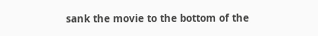sank the movie to the bottom of the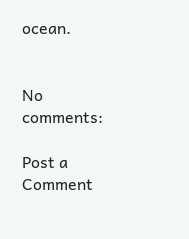ocean.


No comments:

Post a Comment